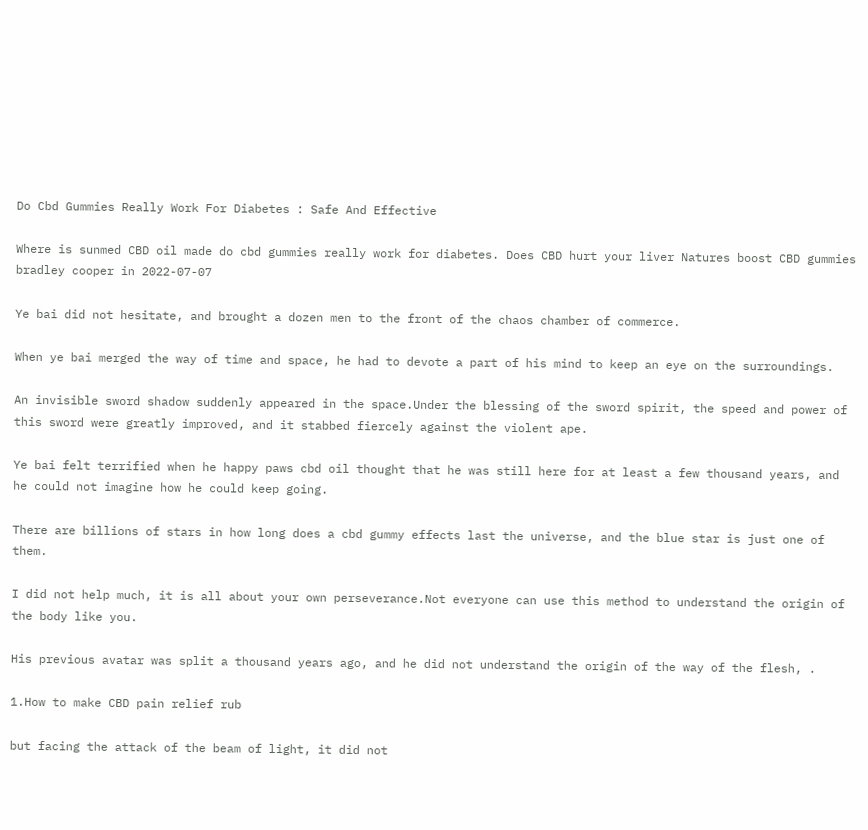Do Cbd Gummies Really Work For Diabetes : Safe And Effective

Where is sunmed CBD oil made do cbd gummies really work for diabetes. Does CBD hurt your liver Natures boost CBD gummies bradley cooper in 2022-07-07

Ye bai did not hesitate, and brought a dozen men to the front of the chaos chamber of commerce.

When ye bai merged the way of time and space, he had to devote a part of his mind to keep an eye on the surroundings.

An invisible sword shadow suddenly appeared in the space.Under the blessing of the sword spirit, the speed and power of this sword were greatly improved, and it stabbed fiercely against the violent ape.

Ye bai felt terrified when he happy paws cbd oil thought that he was still here for at least a few thousand years, and he could not imagine how he could keep going.

There are billions of stars in how long does a cbd gummy effects last the universe, and the blue star is just one of them.

I did not help much, it is all about your own perseverance.Not everyone can use this method to understand the origin of the body like you.

His previous avatar was split a thousand years ago, and he did not understand the origin of the way of the flesh, .

1.How to make CBD pain relief rub

but facing the attack of the beam of light, it did not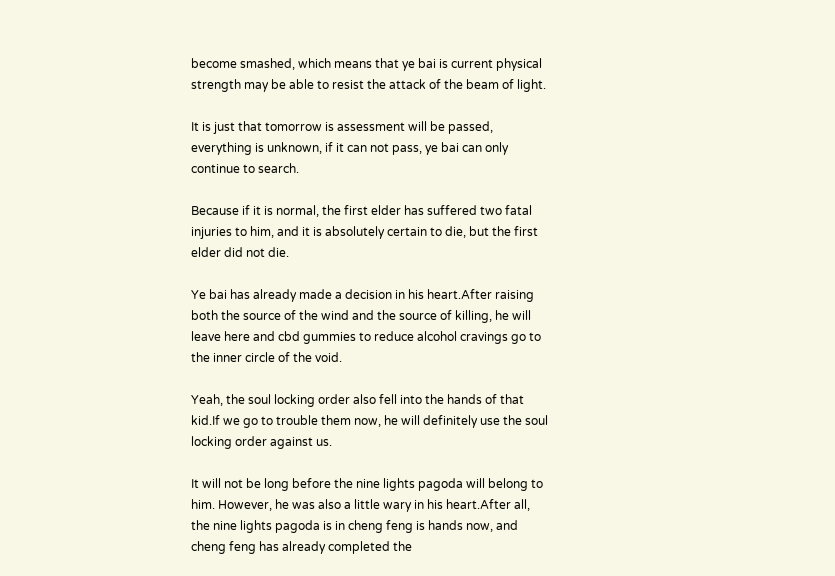become smashed, which means that ye bai is current physical strength may be able to resist the attack of the beam of light.

It is just that tomorrow is assessment will be passed, everything is unknown, if it can not pass, ye bai can only continue to search.

Because if it is normal, the first elder has suffered two fatal injuries to him, and it is absolutely certain to die, but the first elder did not die.

Ye bai has already made a decision in his heart.After raising both the source of the wind and the source of killing, he will leave here and cbd gummies to reduce alcohol cravings go to the inner circle of the void.

Yeah, the soul locking order also fell into the hands of that kid.If we go to trouble them now, he will definitely use the soul locking order against us.

It will not be long before the nine lights pagoda will belong to him. However, he was also a little wary in his heart.After all, the nine lights pagoda is in cheng feng is hands now, and cheng feng has already completed the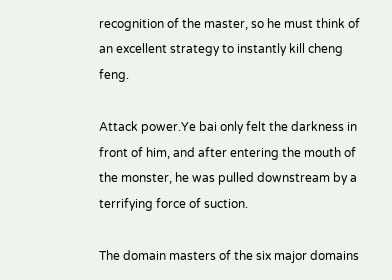recognition of the master, so he must think of an excellent strategy to instantly kill cheng feng.

Attack power.Ye bai only felt the darkness in front of him, and after entering the mouth of the monster, he was pulled downstream by a terrifying force of suction.

The domain masters of the six major domains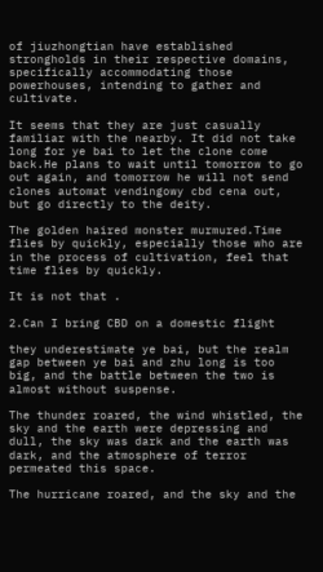of jiuzhongtian have established strongholds in their respective domains, specifically accommodating those powerhouses, intending to gather and cultivate.

It seems that they are just casually familiar with the nearby. It did not take long for ye bai to let the clone come back.He plans to wait until tomorrow to go out again, and tomorrow he will not send clones automat vendingowy cbd cena out, but go directly to the deity.

The golden haired monster murmured.Time flies by quickly, especially those who are in the process of cultivation, feel that time flies by quickly.

It is not that .

2.Can I bring CBD on a domestic flight

they underestimate ye bai, but the realm gap between ye bai and zhu long is too big, and the battle between the two is almost without suspense.

The thunder roared, the wind whistled, the sky and the earth were depressing and dull, the sky was dark and the earth was dark, and the atmosphere of terror permeated this space.

The hurricane roared, and the sky and the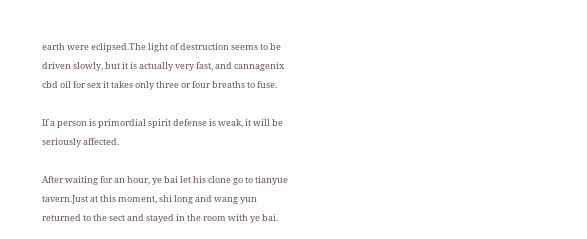earth were eclipsed.The light of destruction seems to be driven slowly, but it is actually very fast, and cannagenix cbd oil for sex it takes only three or four breaths to fuse.

If a person is primordial spirit defense is weak, it will be seriously affected.

After waiting for an hour, ye bai let his clone go to tianyue tavern.Just at this moment, shi long and wang yun returned to the sect and stayed in the room with ye bai.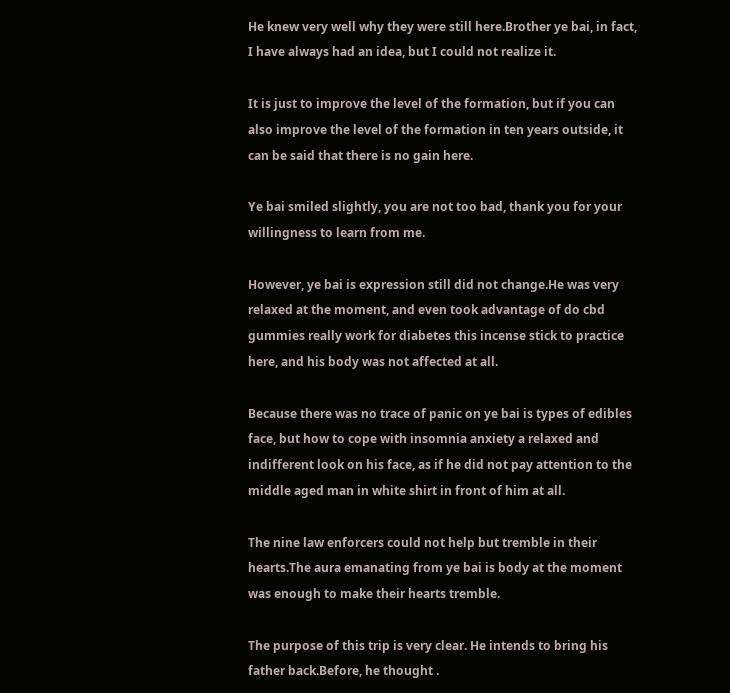He knew very well why they were still here.Brother ye bai, in fact, I have always had an idea, but I could not realize it.

It is just to improve the level of the formation, but if you can also improve the level of the formation in ten years outside, it can be said that there is no gain here.

Ye bai smiled slightly, you are not too bad, thank you for your willingness to learn from me.

However, ye bai is expression still did not change.He was very relaxed at the moment, and even took advantage of do cbd gummies really work for diabetes this incense stick to practice here, and his body was not affected at all.

Because there was no trace of panic on ye bai is types of edibles face, but how to cope with insomnia anxiety a relaxed and indifferent look on his face, as if he did not pay attention to the middle aged man in white shirt in front of him at all.

The nine law enforcers could not help but tremble in their hearts.The aura emanating from ye bai is body at the moment was enough to make their hearts tremble.

The purpose of this trip is very clear. He intends to bring his father back.Before, he thought .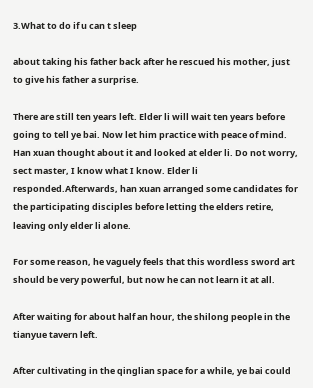3.What to do if u can t sleep

about taking his father back after he rescued his mother, just to give his father a surprise.

There are still ten years left. Elder li will wait ten years before going to tell ye bai. Now let him practice with peace of mind. Han xuan thought about it and looked at elder li. Do not worry, sect master, I know what I know. Elder li responded.Afterwards, han xuan arranged some candidates for the participating disciples before letting the elders retire, leaving only elder li alone.

For some reason, he vaguely feels that this wordless sword art should be very powerful, but now he can not learn it at all.

After waiting for about half an hour, the shilong people in the tianyue tavern left.

After cultivating in the qinglian space for a while, ye bai could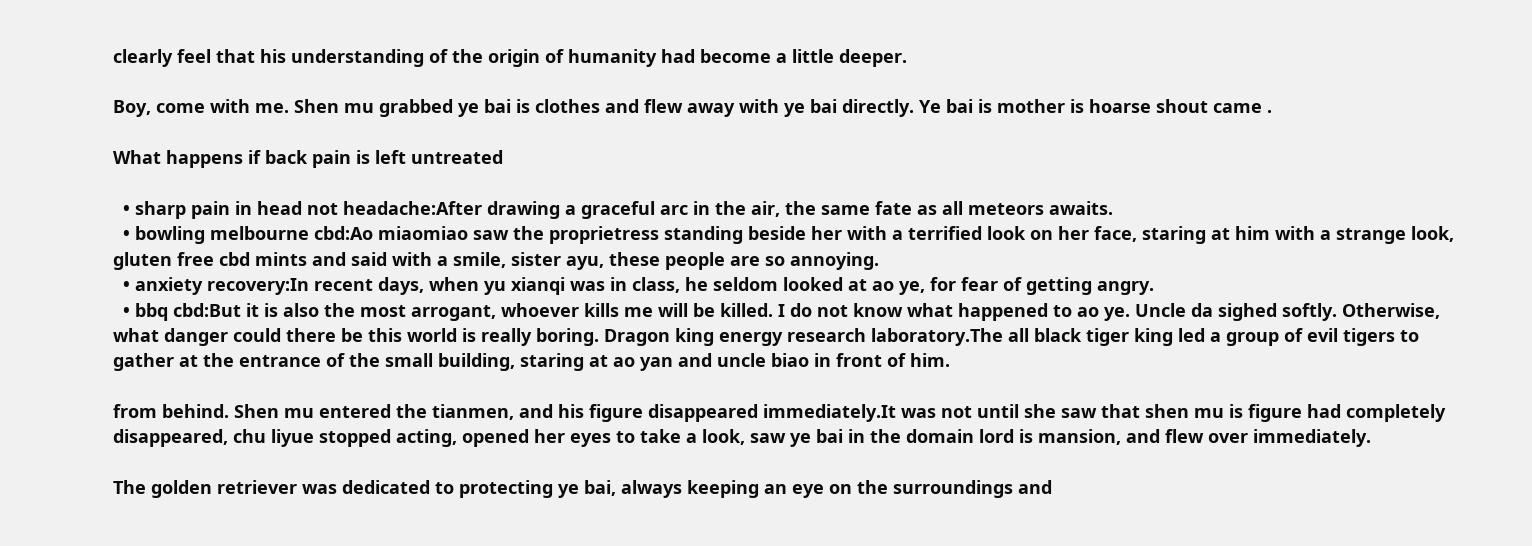clearly feel that his understanding of the origin of humanity had become a little deeper.

Boy, come with me. Shen mu grabbed ye bai is clothes and flew away with ye bai directly. Ye bai is mother is hoarse shout came .

What happens if back pain is left untreated

  • sharp pain in head not headache:After drawing a graceful arc in the air, the same fate as all meteors awaits.
  • bowling melbourne cbd:Ao miaomiao saw the proprietress standing beside her with a terrified look on her face, staring at him with a strange look, gluten free cbd mints and said with a smile, sister ayu, these people are so annoying.
  • anxiety recovery:In recent days, when yu xianqi was in class, he seldom looked at ao ye, for fear of getting angry.
  • bbq cbd:But it is also the most arrogant, whoever kills me will be killed. I do not know what happened to ao ye. Uncle da sighed softly. Otherwise, what danger could there be this world is really boring. Dragon king energy research laboratory.The all black tiger king led a group of evil tigers to gather at the entrance of the small building, staring at ao yan and uncle biao in front of him.

from behind. Shen mu entered the tianmen, and his figure disappeared immediately.It was not until she saw that shen mu is figure had completely disappeared, chu liyue stopped acting, opened her eyes to take a look, saw ye bai in the domain lord is mansion, and flew over immediately.

The golden retriever was dedicated to protecting ye bai, always keeping an eye on the surroundings and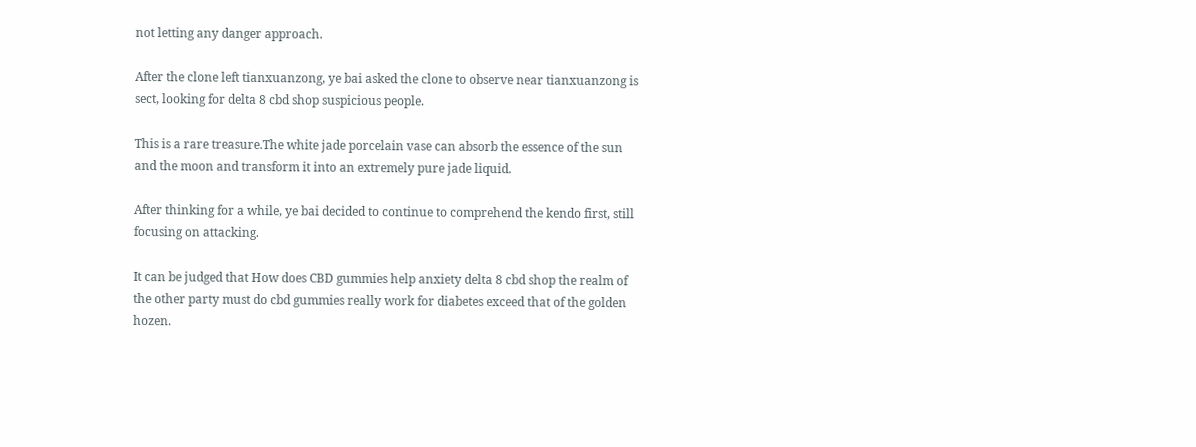not letting any danger approach.

After the clone left tianxuanzong, ye bai asked the clone to observe near tianxuanzong is sect, looking for delta 8 cbd shop suspicious people.

This is a rare treasure.The white jade porcelain vase can absorb the essence of the sun and the moon and transform it into an extremely pure jade liquid.

After thinking for a while, ye bai decided to continue to comprehend the kendo first, still focusing on attacking.

It can be judged that How does CBD gummies help anxiety delta 8 cbd shop the realm of the other party must do cbd gummies really work for diabetes exceed that of the golden hozen.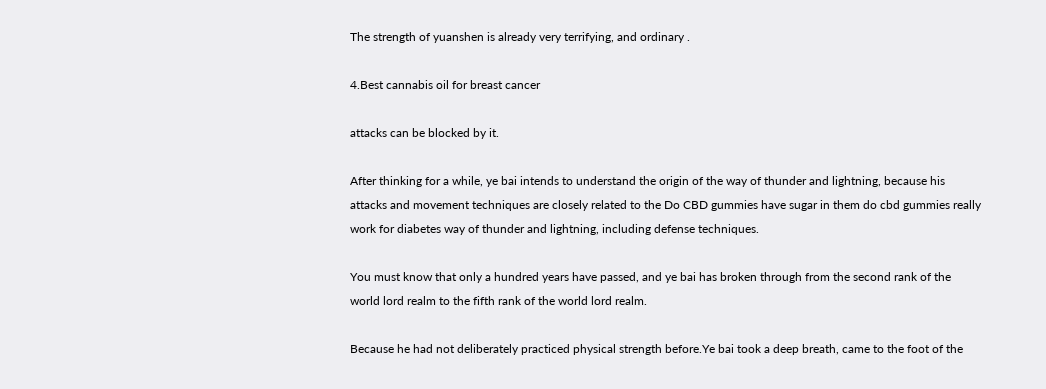The strength of yuanshen is already very terrifying, and ordinary .

4.Best cannabis oil for breast cancer

attacks can be blocked by it.

After thinking for a while, ye bai intends to understand the origin of the way of thunder and lightning, because his attacks and movement techniques are closely related to the Do CBD gummies have sugar in them do cbd gummies really work for diabetes way of thunder and lightning, including defense techniques.

You must know that only a hundred years have passed, and ye bai has broken through from the second rank of the world lord realm to the fifth rank of the world lord realm.

Because he had not deliberately practiced physical strength before.Ye bai took a deep breath, came to the foot of the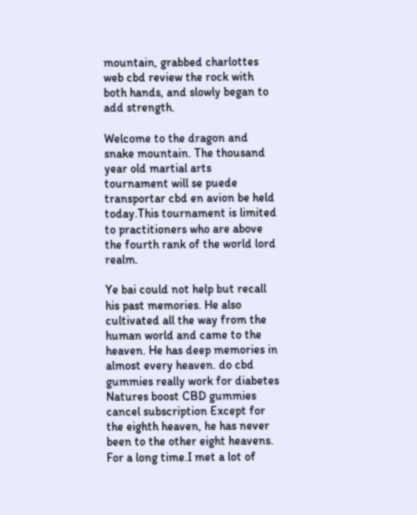mountain, grabbed charlottes web cbd review the rock with both hands, and slowly began to add strength.

Welcome to the dragon and snake mountain. The thousand year old martial arts tournament will se puede transportar cbd en avion be held today.This tournament is limited to practitioners who are above the fourth rank of the world lord realm.

Ye bai could not help but recall his past memories. He also cultivated all the way from the human world and came to the heaven. He has deep memories in almost every heaven. do cbd gummies really work for diabetes Natures boost CBD gummies cancel subscription Except for the eighth heaven, he has never been to the other eight heavens. For a long time.I met a lot of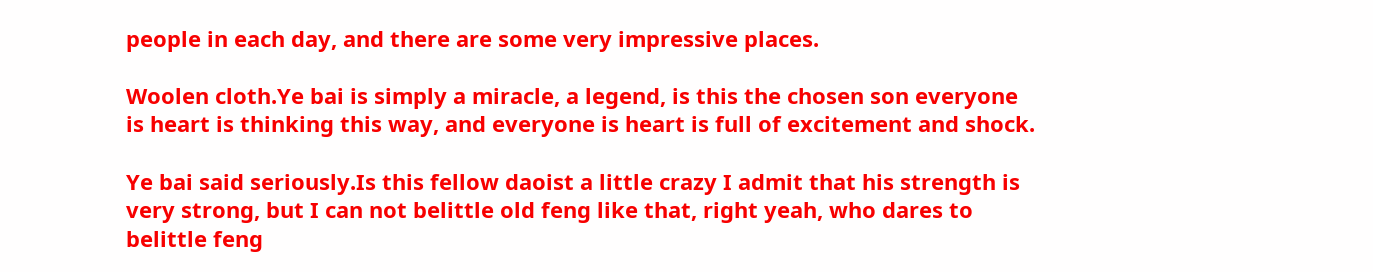people in each day, and there are some very impressive places.

Woolen cloth.Ye bai is simply a miracle, a legend, is this the chosen son everyone is heart is thinking this way, and everyone is heart is full of excitement and shock.

Ye bai said seriously.Is this fellow daoist a little crazy I admit that his strength is very strong, but I can not belittle old feng like that, right yeah, who dares to belittle feng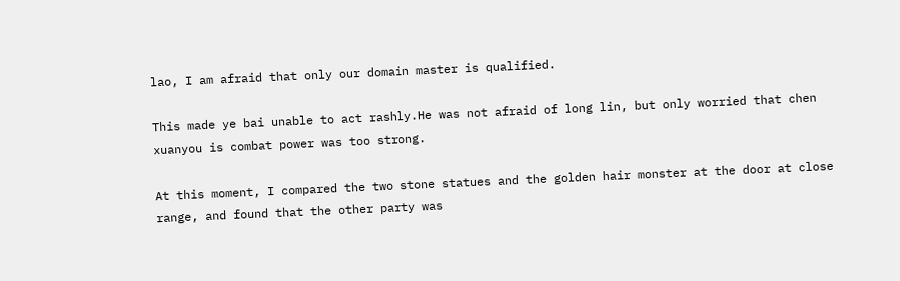lao, I am afraid that only our domain master is qualified.

This made ye bai unable to act rashly.He was not afraid of long lin, but only worried that chen xuanyou is combat power was too strong.

At this moment, I compared the two stone statues and the golden hair monster at the door at close range, and found that the other party was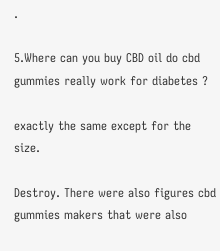.

5.Where can you buy CBD oil do cbd gummies really work for diabetes ?

exactly the same except for the size.

Destroy. There were also figures cbd gummies makers that were also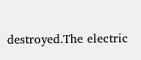destroyed.The electric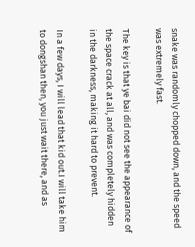snake was randomly chopped down, and the speed was extremely fast.

The key is that ye bai did not see the appearance of the space crack at all, and was completely hidden in the darkness, making it hard to prevent.

In a few days, I will lead that kid out.I will take him to dongshan then, you just wait there, and as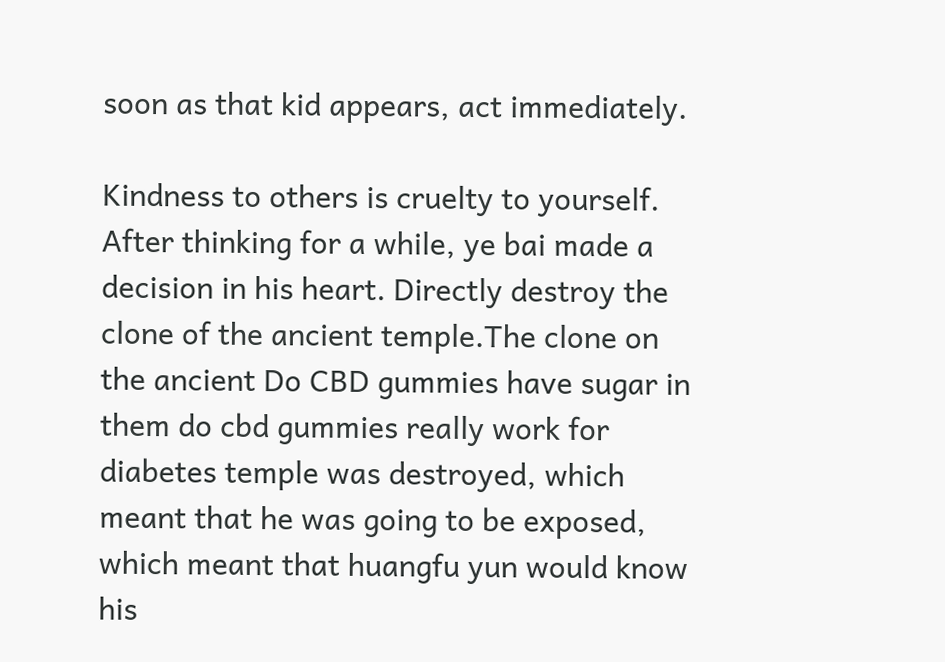soon as that kid appears, act immediately.

Kindness to others is cruelty to yourself. After thinking for a while, ye bai made a decision in his heart. Directly destroy the clone of the ancient temple.The clone on the ancient Do CBD gummies have sugar in them do cbd gummies really work for diabetes temple was destroyed, which meant that he was going to be exposed, which meant that huangfu yun would know his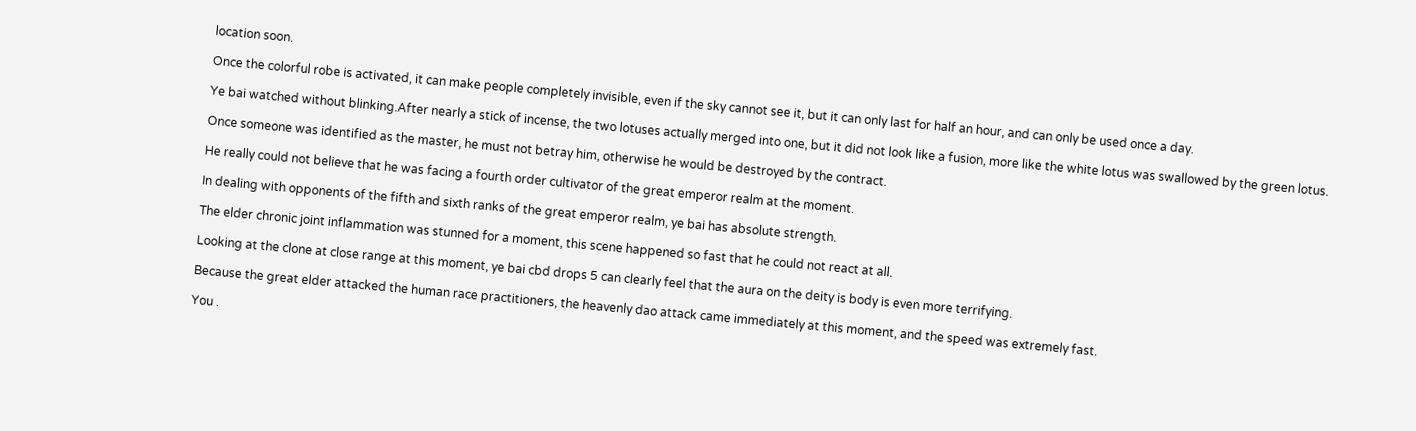location soon.

Once the colorful robe is activated, it can make people completely invisible, even if the sky cannot see it, but it can only last for half an hour, and can only be used once a day.

Ye bai watched without blinking.After nearly a stick of incense, the two lotuses actually merged into one, but it did not look like a fusion, more like the white lotus was swallowed by the green lotus.

Once someone was identified as the master, he must not betray him, otherwise he would be destroyed by the contract.

He really could not believe that he was facing a fourth order cultivator of the great emperor realm at the moment.

In dealing with opponents of the fifth and sixth ranks of the great emperor realm, ye bai has absolute strength.

The elder chronic joint inflammation was stunned for a moment, this scene happened so fast that he could not react at all.

Looking at the clone at close range at this moment, ye bai cbd drops 5 can clearly feel that the aura on the deity is body is even more terrifying.

Because the great elder attacked the human race practitioners, the heavenly dao attack came immediately at this moment, and the speed was extremely fast.

You .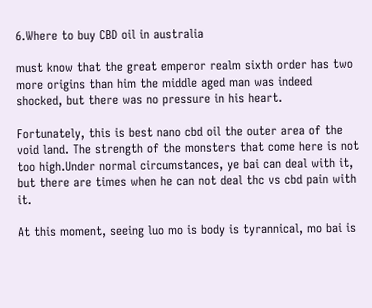6.Where to buy CBD oil in australia

must know that the great emperor realm sixth order has two more origins than him the middle aged man was indeed shocked, but there was no pressure in his heart.

Fortunately, this is best nano cbd oil the outer area of the void land. The strength of the monsters that come here is not too high.Under normal circumstances, ye bai can deal with it, but there are times when he can not deal thc vs cbd pain with it.

At this moment, seeing luo mo is body is tyrannical, mo bai is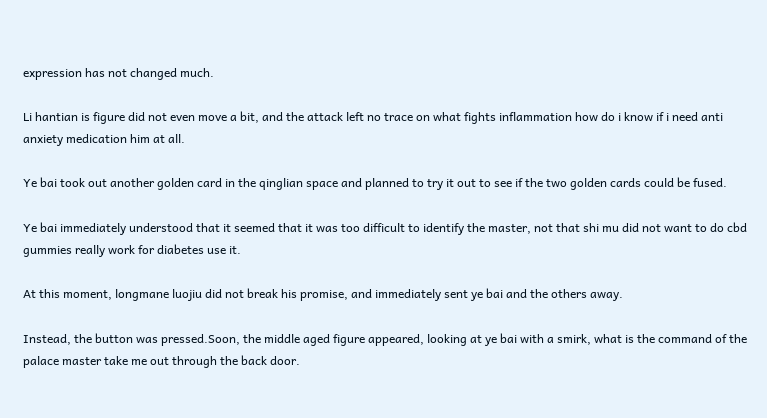expression has not changed much.

Li hantian is figure did not even move a bit, and the attack left no trace on what fights inflammation how do i know if i need anti anxiety medication him at all.

Ye bai took out another golden card in the qinglian space and planned to try it out to see if the two golden cards could be fused.

Ye bai immediately understood that it seemed that it was too difficult to identify the master, not that shi mu did not want to do cbd gummies really work for diabetes use it.

At this moment, longmane luojiu did not break his promise, and immediately sent ye bai and the others away.

Instead, the button was pressed.Soon, the middle aged figure appeared, looking at ye bai with a smirk, what is the command of the palace master take me out through the back door.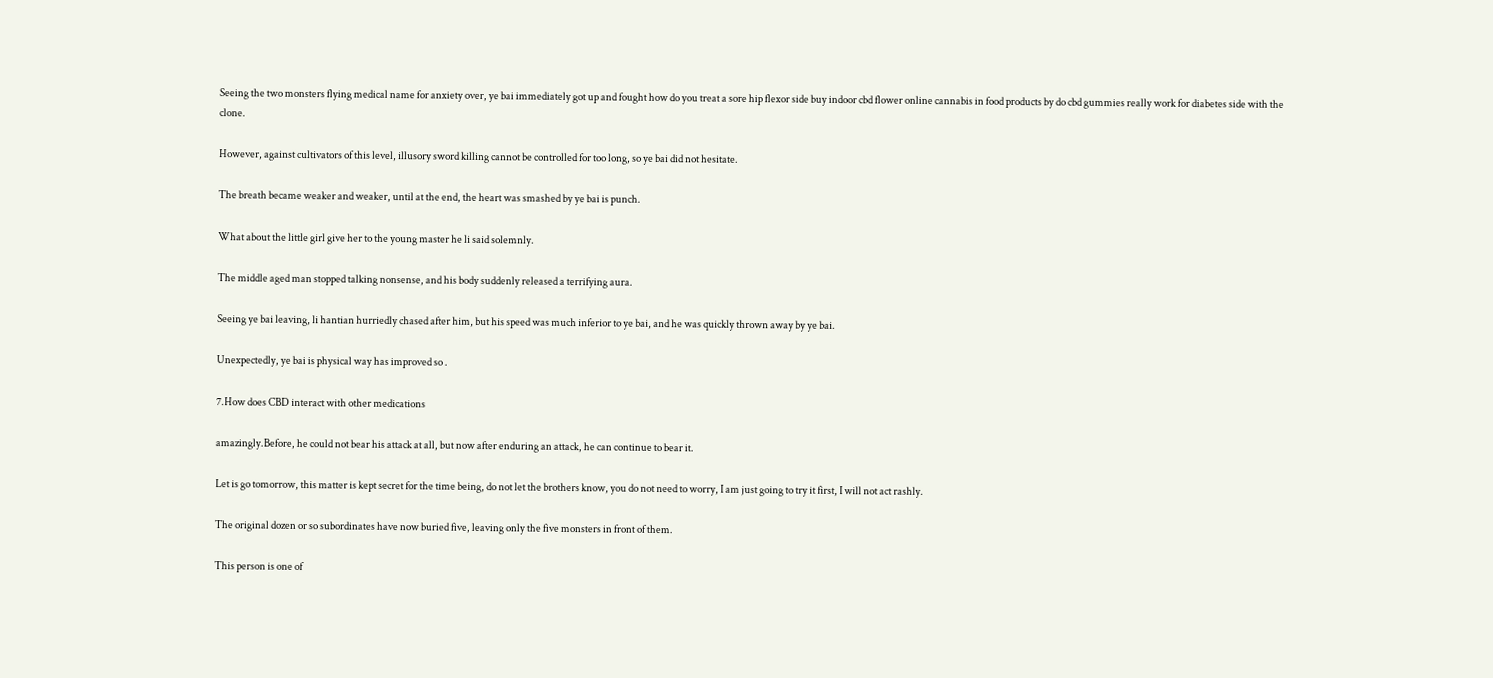Seeing the two monsters flying medical name for anxiety over, ye bai immediately got up and fought how do you treat a sore hip flexor side buy indoor cbd flower online cannabis in food products by do cbd gummies really work for diabetes side with the clone.

However, against cultivators of this level, illusory sword killing cannot be controlled for too long, so ye bai did not hesitate.

The breath became weaker and weaker, until at the end, the heart was smashed by ye bai is punch.

What about the little girl give her to the young master he li said solemnly.

The middle aged man stopped talking nonsense, and his body suddenly released a terrifying aura.

Seeing ye bai leaving, li hantian hurriedly chased after him, but his speed was much inferior to ye bai, and he was quickly thrown away by ye bai.

Unexpectedly, ye bai is physical way has improved so .

7.How does CBD interact with other medications

amazingly.Before, he could not bear his attack at all, but now after enduring an attack, he can continue to bear it.

Let is go tomorrow, this matter is kept secret for the time being, do not let the brothers know, you do not need to worry, I am just going to try it first, I will not act rashly.

The original dozen or so subordinates have now buried five, leaving only the five monsters in front of them.

This person is one of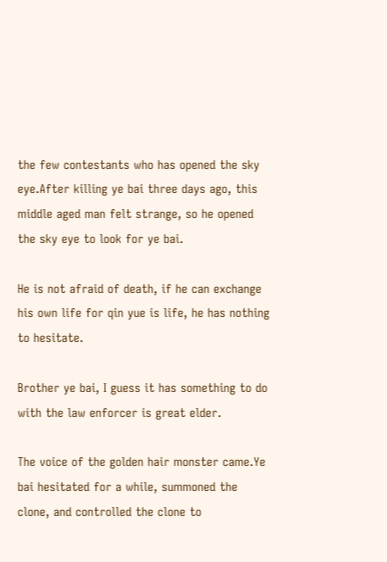the few contestants who has opened the sky eye.After killing ye bai three days ago, this middle aged man felt strange, so he opened the sky eye to look for ye bai.

He is not afraid of death, if he can exchange his own life for qin yue is life, he has nothing to hesitate.

Brother ye bai, I guess it has something to do with the law enforcer is great elder.

The voice of the golden hair monster came.Ye bai hesitated for a while, summoned the clone, and controlled the clone to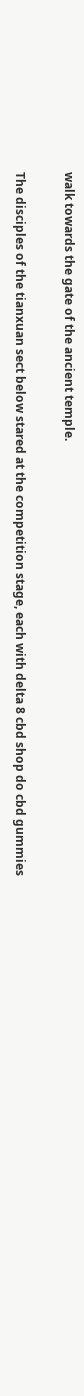walk towards the gate of the ancient temple.

The disciples of the tianxuan sect below stared at the competition stage, each with delta 8 cbd shop do cbd gummies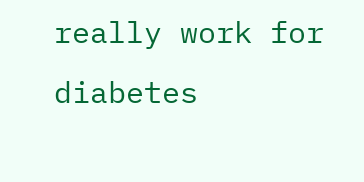really work for diabetes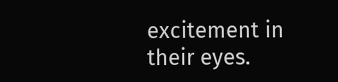excitement in their eyes.